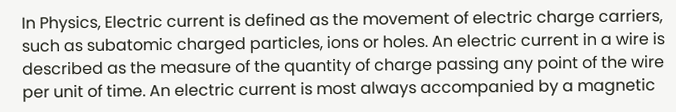In Physics, Electric current is defined as the movement of electric charge carriers, such as subatomic charged particles, ions or holes. An electric current in a wire is described as the measure of the quantity of charge passing any point of the wire per unit of time. An electric current is most always accompanied by a magnetic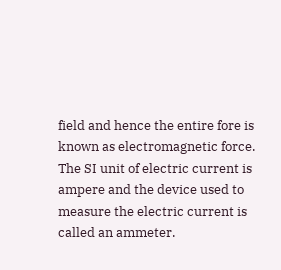field and hence the entire fore is known as electromagnetic force. The SI unit of electric current is ampere and the device used to measure the electric current is called an ammeter.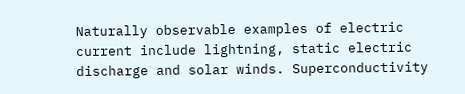Naturally observable examples of electric current include lightning, static electric discharge and solar winds. Superconductivity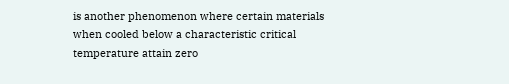is another phenomenon where certain materials when cooled below a characteristic critical temperature attain zero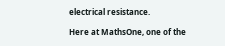electrical resistance.

Here at MathsOne, one of the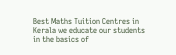Best Maths Tuition Centres in Kerala we educate our students in the basics of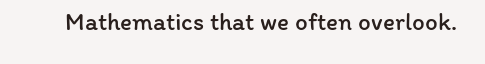Mathematics that we often overlook.